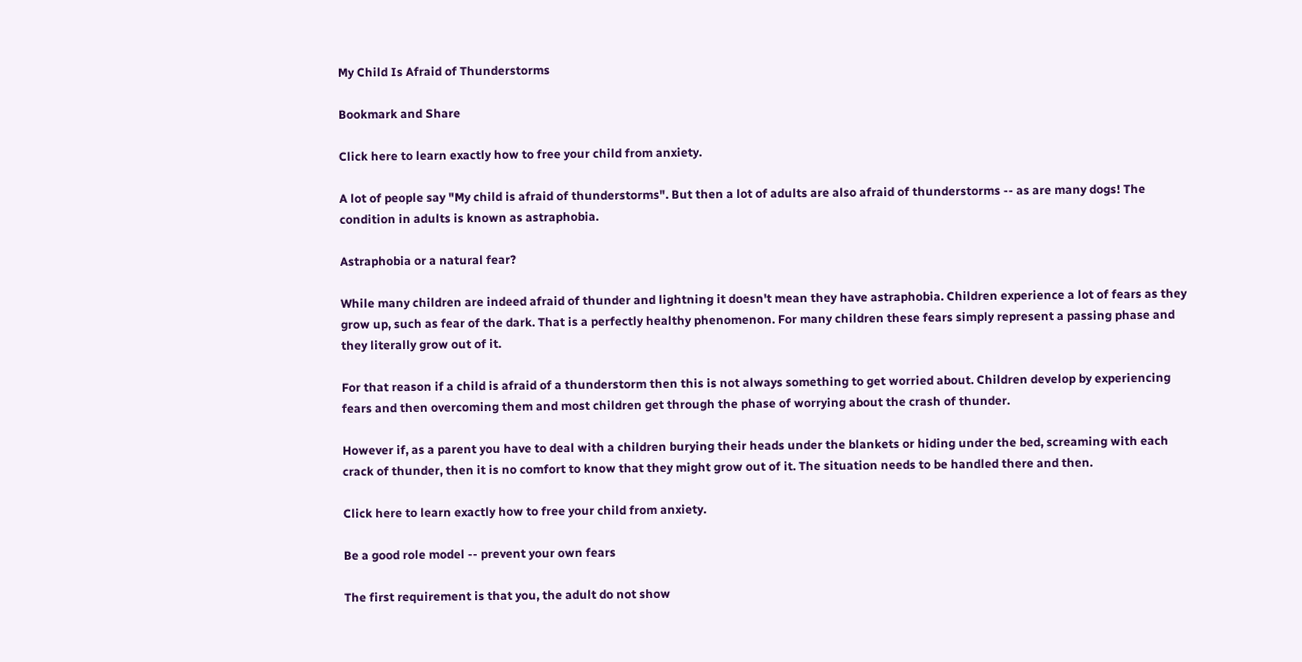My Child Is Afraid of Thunderstorms

Bookmark and Share

Click here to learn exactly how to free your child from anxiety.

A lot of people say "My child is afraid of thunderstorms". But then a lot of adults are also afraid of thunderstorms -- as are many dogs! The condition in adults is known as astraphobia.

Astraphobia or a natural fear?

While many children are indeed afraid of thunder and lightning it doesn't mean they have astraphobia. Children experience a lot of fears as they grow up, such as fear of the dark. That is a perfectly healthy phenomenon. For many children these fears simply represent a passing phase and they literally grow out of it.

For that reason if a child is afraid of a thunderstorm then this is not always something to get worried about. Children develop by experiencing fears and then overcoming them and most children get through the phase of worrying about the crash of thunder.

However if, as a parent you have to deal with a children burying their heads under the blankets or hiding under the bed, screaming with each crack of thunder, then it is no comfort to know that they might grow out of it. The situation needs to be handled there and then.

Click here to learn exactly how to free your child from anxiety.

Be a good role model -- prevent your own fears

The first requirement is that you, the adult do not show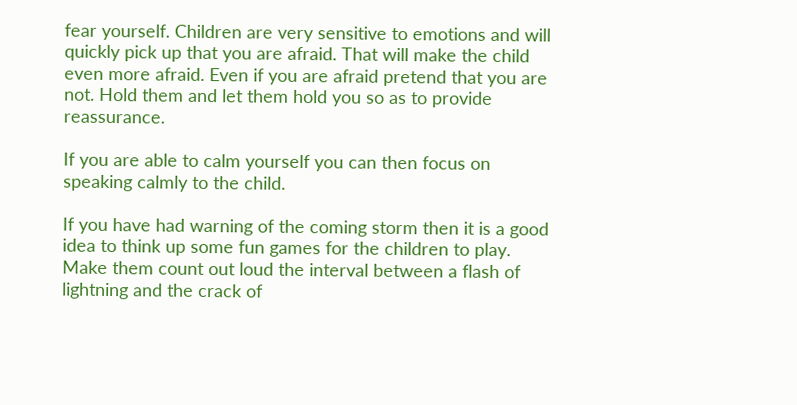fear yourself. Children are very sensitive to emotions and will quickly pick up that you are afraid. That will make the child even more afraid. Even if you are afraid pretend that you are not. Hold them and let them hold you so as to provide reassurance.

If you are able to calm yourself you can then focus on speaking calmly to the child.

If you have had warning of the coming storm then it is a good idea to think up some fun games for the children to play. Make them count out loud the interval between a flash of lightning and the crack of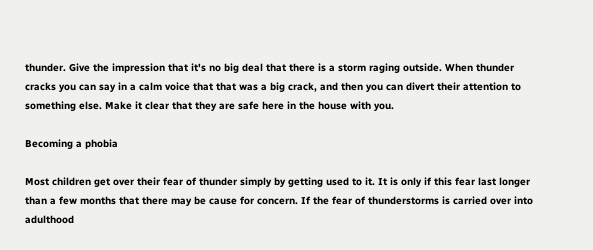thunder. Give the impression that it's no big deal that there is a storm raging outside. When thunder cracks you can say in a calm voice that that was a big crack, and then you can divert their attention to something else. Make it clear that they are safe here in the house with you.

Becoming a phobia

Most children get over their fear of thunder simply by getting used to it. It is only if this fear last longer than a few months that there may be cause for concern. If the fear of thunderstorms is carried over into adulthood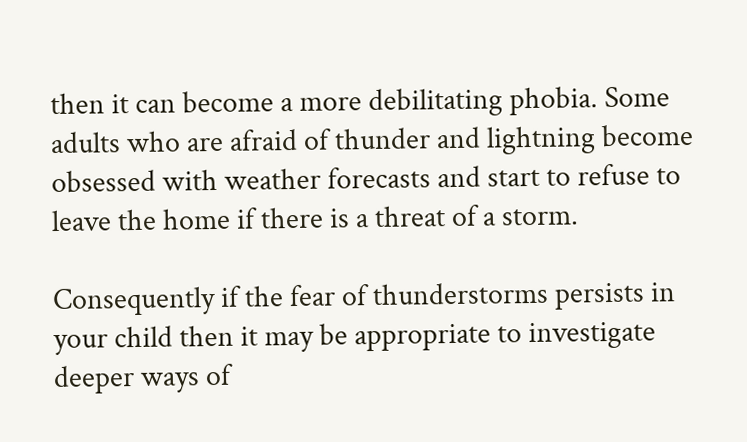then it can become a more debilitating phobia. Some adults who are afraid of thunder and lightning become obsessed with weather forecasts and start to refuse to leave the home if there is a threat of a storm.

Consequently if the fear of thunderstorms persists in your child then it may be appropriate to investigate deeper ways of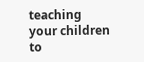teaching your children to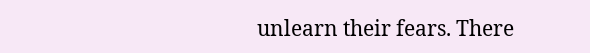unlearn their fears. There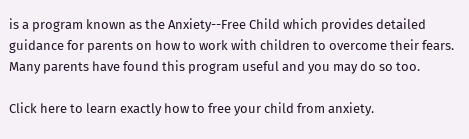is a program known as the Anxiety--Free Child which provides detailed guidance for parents on how to work with children to overcome their fears. Many parents have found this program useful and you may do so too.

Click here to learn exactly how to free your child from anxiety.